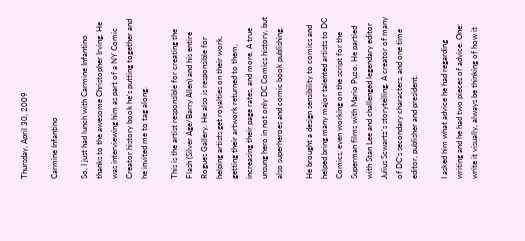Thursday, April 30, 2009

Carmine Infantino

So, I just had lunch with Carmine Infantino thanks to the awesome Christopher Irving. He was interviewing him as part of a NY Comic Creator history book he's putting together and he invited me to tag along.

This is the artist responsible for creating the Flash (Silver Age/Barry Allen) and his entire Rogues Gallery. He also is responsible for helping artists get royalties on their work, getting their artwork returned to them, increasing their page rates, and more. A true unsung hero in not only DC Comics history, but also superheroes and comic book publishing.

He brought a design sensibility to comics and helped bring many major talented artists to DC Comics, even working on the script for the Superman films with Mario Puzo. He partied with Stan Lee and challenged legendary editor Julius Scwartz's storytelling. A creator of many of DC's secondary characters, and one time editor, publisher and president.

I asked him what advice he had regarding writing and he had two pieces of advice. One: write it visually, always be thinking of how it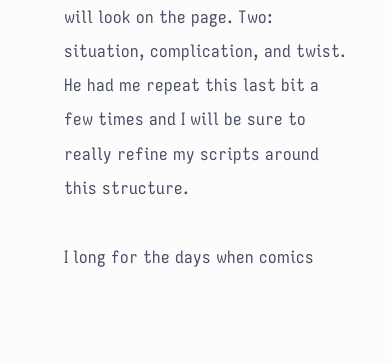will look on the page. Two: situation, complication, and twist. He had me repeat this last bit a few times and I will be sure to really refine my scripts around this structure.

I long for the days when comics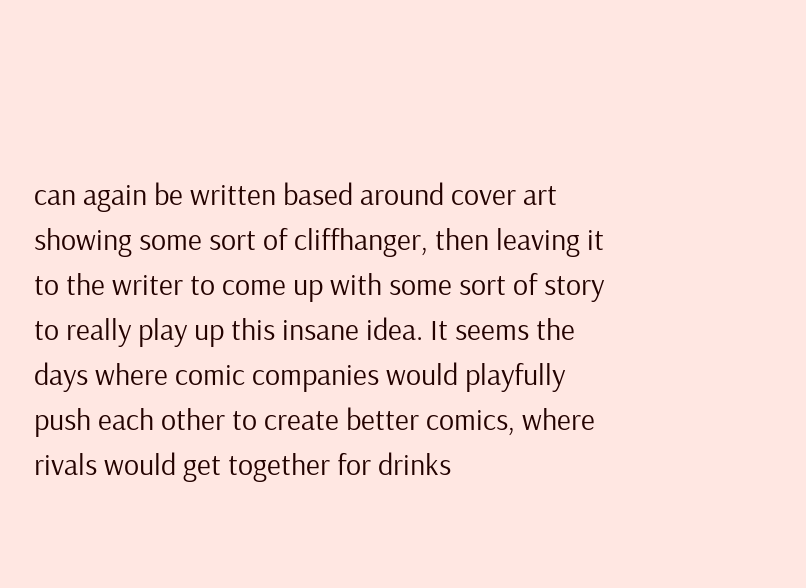can again be written based around cover art showing some sort of cliffhanger, then leaving it to the writer to come up with some sort of story to really play up this insane idea. It seems the days where comic companies would playfully push each other to create better comics, where rivals would get together for drinks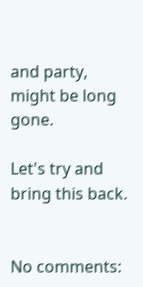and party, might be long gone.

Let's try and bring this back.


No comments: